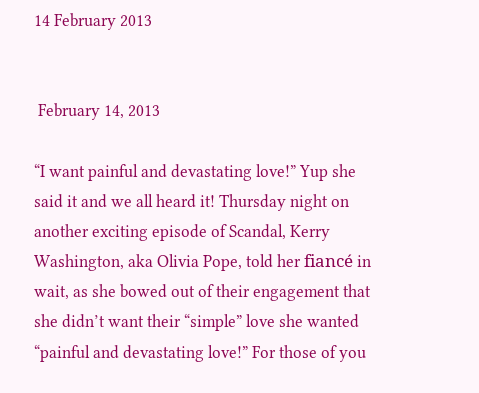14 February 2013


 February 14, 2013

“I want painful and devastating love!” Yup she said it and we all heard it! Thursday night on another exciting episode of Scandal, Kerry Washington, aka Olivia Pope, told her fiancé in wait, as she bowed out of their engagement that she didn’t want their “simple” love she wanted “painful and devastating love!” For those of you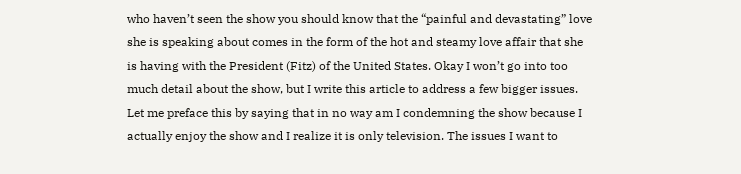who haven’t seen the show you should know that the “painful and devastating” love she is speaking about comes in the form of the hot and steamy love affair that she is having with the President (Fitz) of the United States. Okay I won’t go into too much detail about the show, but I write this article to address a few bigger issues. Let me preface this by saying that in no way am I condemning the show because I actually enjoy the show and I realize it is only television. The issues I want to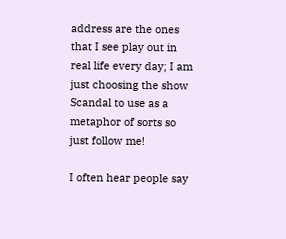address are the ones that I see play out in real life every day; I am just choosing the show Scandal to use as a metaphor of sorts so just follow me!

I often hear people say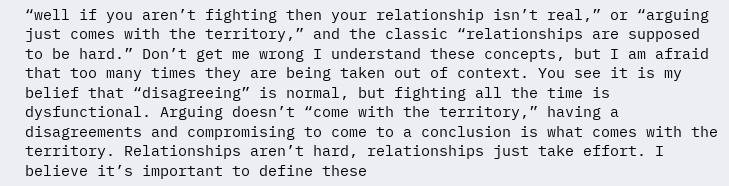“well if you aren’t fighting then your relationship isn’t real,” or “arguing just comes with the territory,” and the classic “relationships are supposed to be hard.” Don’t get me wrong I understand these concepts, but I am afraid that too many times they are being taken out of context. You see it is my belief that “disagreeing” is normal, but fighting all the time is dysfunctional. Arguing doesn’t “come with the territory,” having a disagreements and compromising to come to a conclusion is what comes with the territory. Relationships aren’t hard, relationships just take effort. I believe it’s important to define these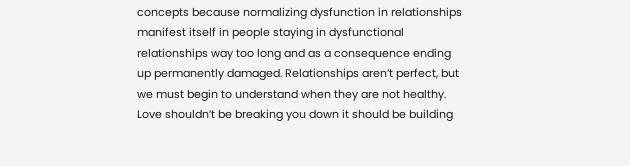concepts because normalizing dysfunction in relationships manifest itself in people staying in dysfunctional relationships way too long and as a consequence ending up permanently damaged. Relationships aren’t perfect, but we must begin to understand when they are not healthy. Love shouldn’t be breaking you down it should be building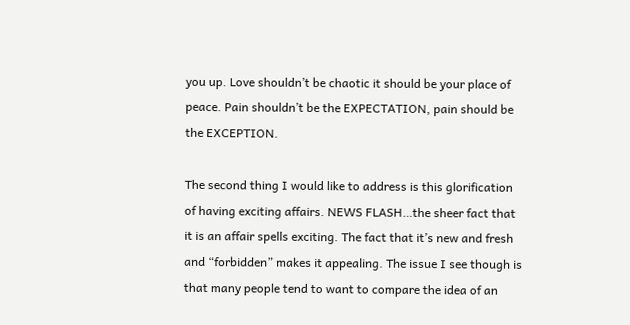you up. Love shouldn’t be chaotic it should be your place of peace. Pain shouldn’t be the EXPECTATION, pain should be the EXCEPTION.

The second thing I would like to address is this glorification of having exciting affairs. NEWS FLASH…the sheer fact that it is an affair spells exciting. The fact that it’s new and fresh and “forbidden” makes it appealing. The issue I see though is that many people tend to want to compare the idea of an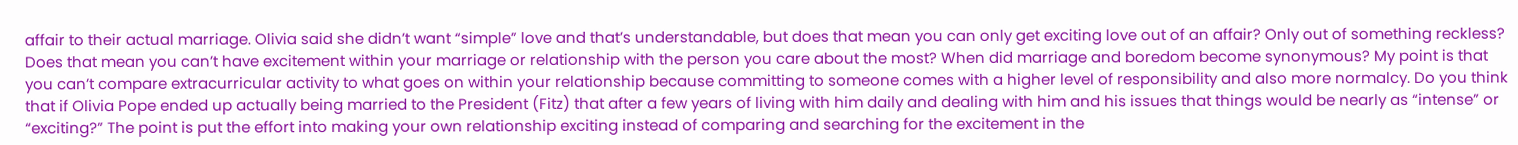affair to their actual marriage. Olivia said she didn’t want “simple” love and that’s understandable, but does that mean you can only get exciting love out of an affair? Only out of something reckless? Does that mean you can’t have excitement within your marriage or relationship with the person you care about the most? When did marriage and boredom become synonymous? My point is that you can’t compare extracurricular activity to what goes on within your relationship because committing to someone comes with a higher level of responsibility and also more normalcy. Do you think that if Olivia Pope ended up actually being married to the President (Fitz) that after a few years of living with him daily and dealing with him and his issues that things would be nearly as “intense” or “exciting?” The point is put the effort into making your own relationship exciting instead of comparing and searching for the excitement in the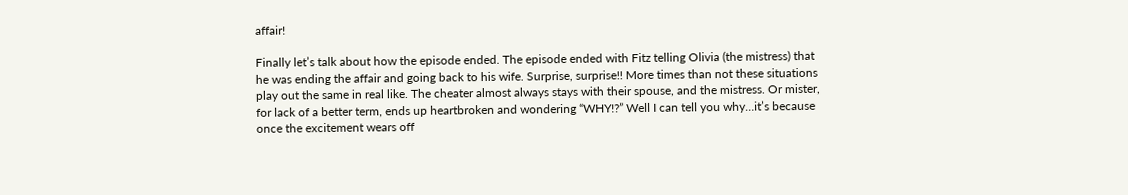affair!

Finally let’s talk about how the episode ended. The episode ended with Fitz telling Olivia (the mistress) that he was ending the affair and going back to his wife. Surprise, surprise!! More times than not these situations play out the same in real like. The cheater almost always stays with their spouse, and the mistress. Or mister, for lack of a better term, ends up heartbroken and wondering “WHY!?” Well I can tell you why…it’s because once the excitement wears off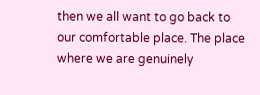then we all want to go back to our comfortable place. The place where we are genuinely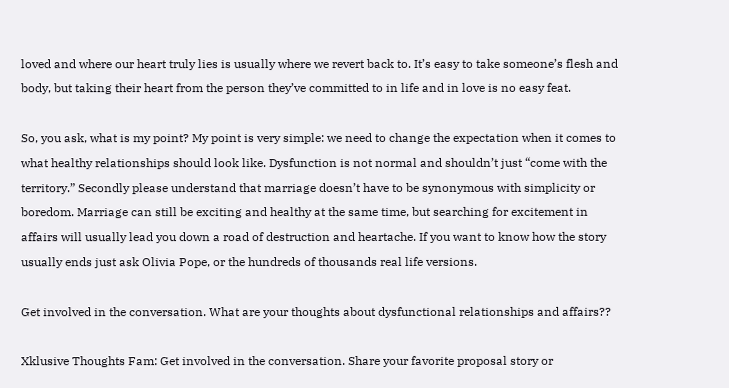loved and where our heart truly lies is usually where we revert back to. It’s easy to take someone’s flesh and body, but taking their heart from the person they’ve committed to in life and in love is no easy feat.

So, you ask, what is my point? My point is very simple: we need to change the expectation when it comes to what healthy relationships should look like. Dysfunction is not normal and shouldn’t just “come with the territory.” Secondly please understand that marriage doesn’t have to be synonymous with simplicity or boredom. Marriage can still be exciting and healthy at the same time, but searching for excitement in affairs will usually lead you down a road of destruction and heartache. If you want to know how the story usually ends just ask Olivia Pope, or the hundreds of thousands real life versions.

Get involved in the conversation. What are your thoughts about dysfunctional relationships and affairs??

Xklusive Thoughts Fam: Get involved in the conversation. Share your favorite proposal story or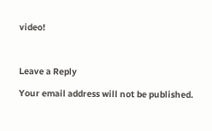video!



Leave a Reply

Your email address will not be published.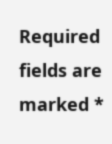Required fields are marked *